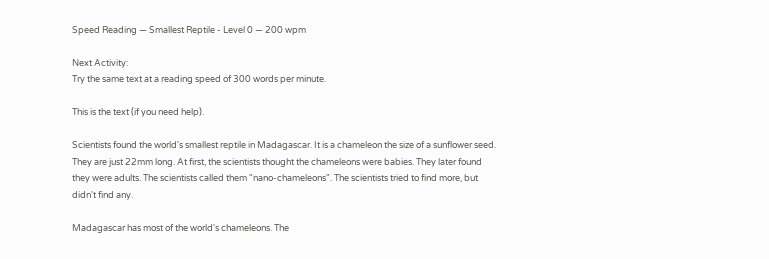Speed Reading — Smallest Reptile - Level 0 — 200 wpm

Next Activity:
Try the same text at a reading speed of 300 words per minute.

This is the text (if you need help).

Scientists found the world's smallest reptile in Madagascar. It is a chameleon the size of a sunflower seed. They are just 22mm long. At first, the scientists thought the chameleons were babies. They later found they were adults. The scientists called them "nano-chameleons". The scientists tried to find more, but didn't find any.

Madagascar has most of the world's chameleons. The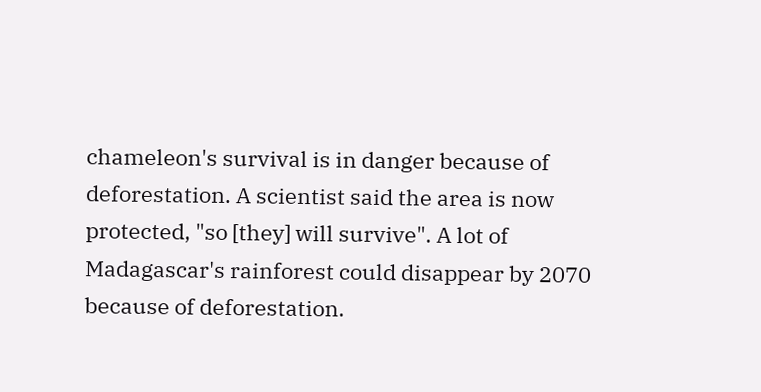chameleon's survival is in danger because of deforestation. A scientist said the area is now protected, "so [they] will survive". A lot of Madagascar's rainforest could disappear by 2070 because of deforestation.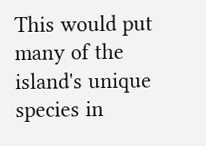This would put many of the island's unique species in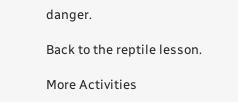danger.

Back to the reptile lesson.

More Activities